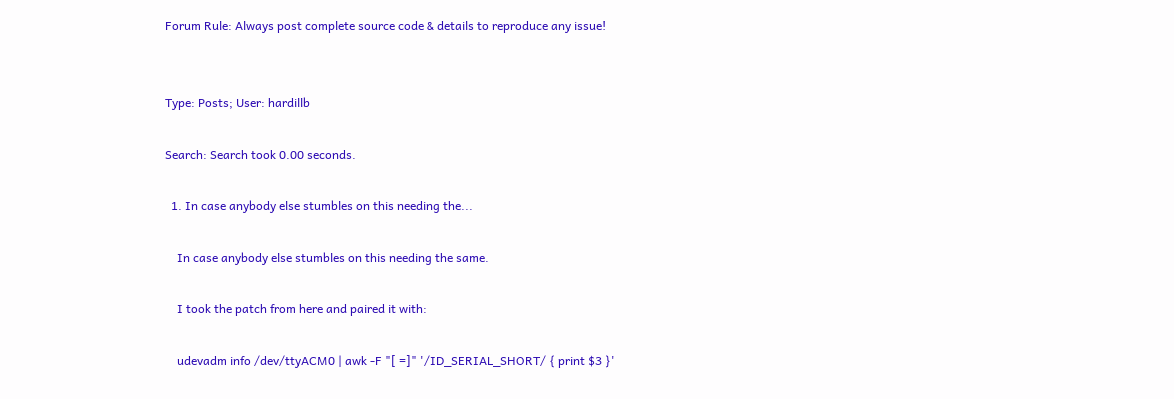Forum Rule: Always post complete source code & details to reproduce any issue!


Type: Posts; User: hardillb

Search: Search took 0.00 seconds.

  1. In case anybody else stumbles on this needing the...

    In case anybody else stumbles on this needing the same.

    I took the patch from here and paired it with:

    udevadm info /dev/ttyACM0 | awk -F "[ =]" '/ID_SERIAL_SHORT/ { print $3 }'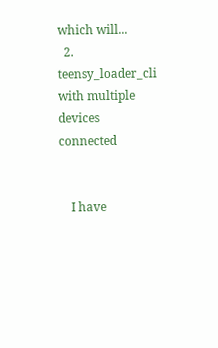which will...
  2. teensy_loader_cli with multiple devices connected


    I have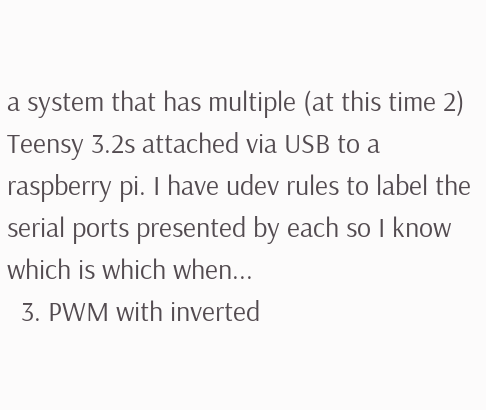a system that has multiple (at this time 2) Teensy 3.2s attached via USB to a raspberry pi. I have udev rules to label the serial ports presented by each so I know which is which when...
  3. PWM with inverted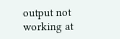output not working at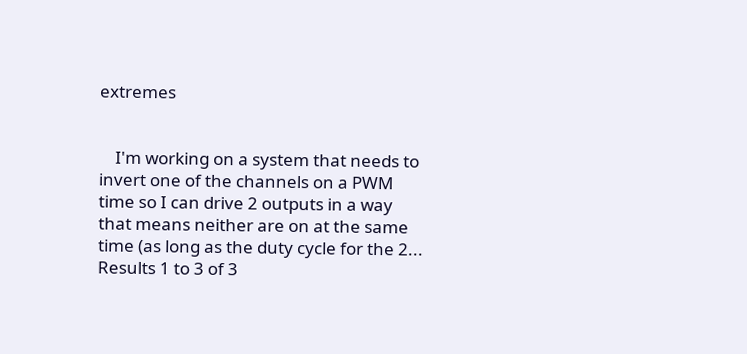extremes


    I'm working on a system that needs to invert one of the channels on a PWM time so I can drive 2 outputs in a way that means neither are on at the same time (as long as the duty cycle for the 2...
Results 1 to 3 of 3